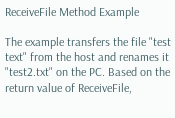ReceiveFile Method Example

The example transfers the file "test text" from the host and renames it "test2.txt" on the PC. Based on the return value of ReceiveFile,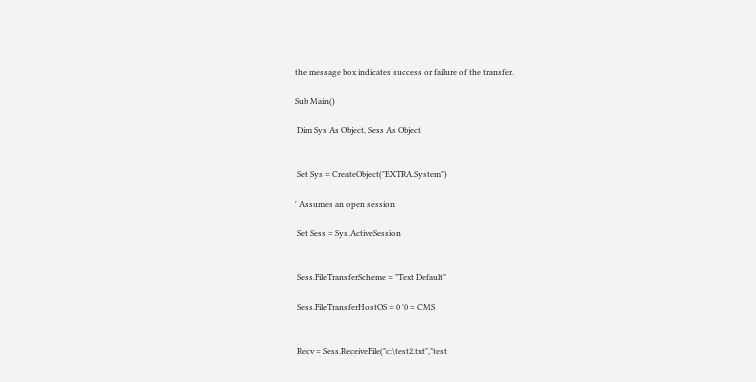the message box indicates success or failure of the transfer.

Sub Main()

 Dim Sys As Object, Sess As Object


 Set Sys = CreateObject("EXTRA.System")

' Assumes an open session

 Set Sess = Sys.ActiveSession


 Sess.FileTransferScheme = "Text Default"

 Sess.FileTransferHostOS = 0 '0 = CMS


 Recv = Sess.ReceiveFile("c:\test2.txt","test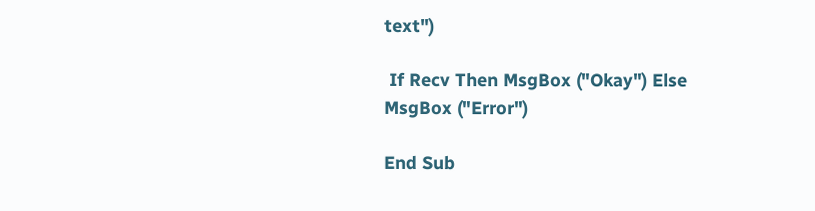text")

 If Recv Then MsgBox ("Okay") Else MsgBox ("Error")

End Sub